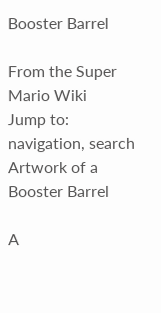Booster Barrel

From the Super Mario Wiki
Jump to: navigation, search
Artwork of a Booster Barrel

A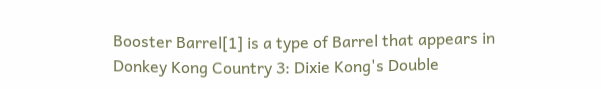Booster Barrel[1] is a type of Barrel that appears in Donkey Kong Country 3: Dixie Kong's Double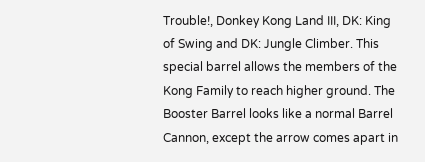Trouble!, Donkey Kong Land III, DK: King of Swing and DK: Jungle Climber. This special barrel allows the members of the Kong Family to reach higher ground. The Booster Barrel looks like a normal Barrel Cannon, except the arrow comes apart in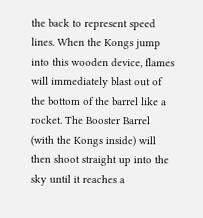the back to represent speed lines. When the Kongs jump into this wooden device, flames will immediately blast out of the bottom of the barrel like a rocket. The Booster Barrel (with the Kongs inside) will then shoot straight up into the sky until it reaches a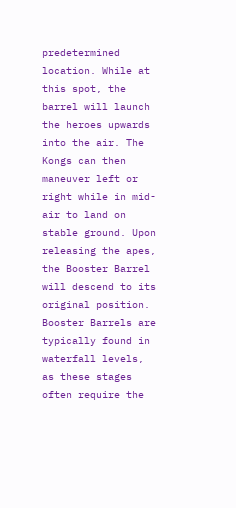predetermined location. While at this spot, the barrel will launch the heroes upwards into the air. The Kongs can then maneuver left or right while in mid-air to land on stable ground. Upon releasing the apes, the Booster Barrel will descend to its original position. Booster Barrels are typically found in waterfall levels, as these stages often require the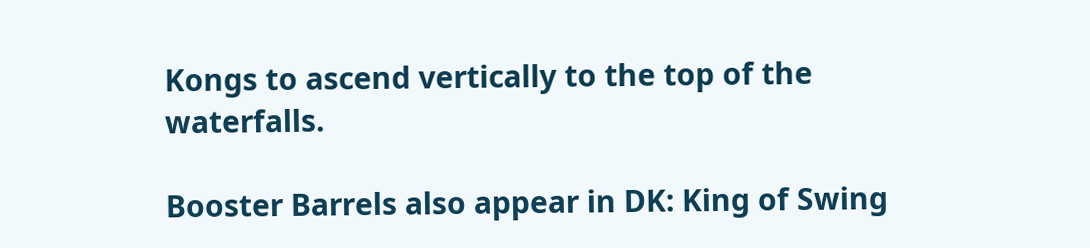Kongs to ascend vertically to the top of the waterfalls.

Booster Barrels also appear in DK: King of Swing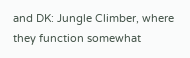and DK: Jungle Climber, where they function somewhat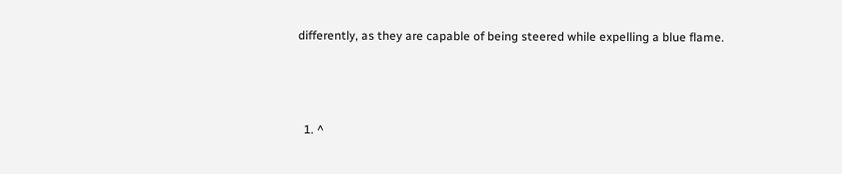differently, as they are capable of being steered while expelling a blue flame.



  1. ^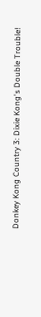Donkey Kong Country 3: Dixie Kong's Double Trouble!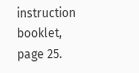instruction booklet, page 25.